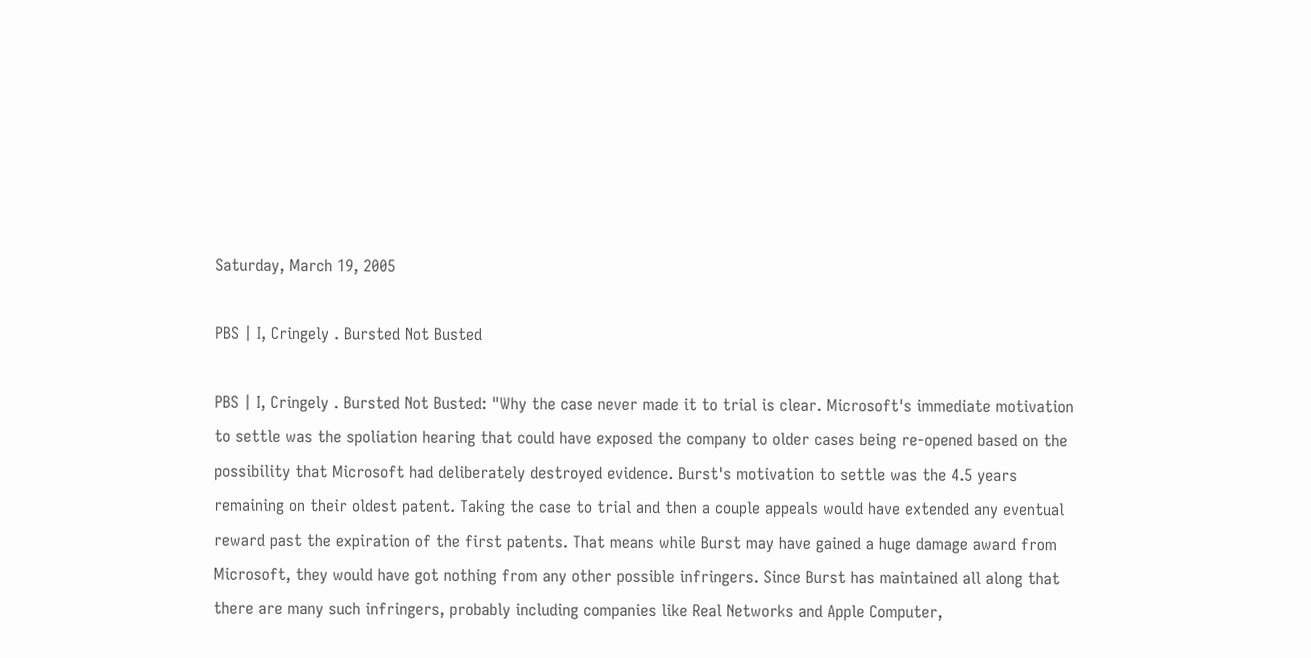Saturday, March 19, 2005

PBS | I, Cringely . Bursted Not Busted

PBS | I, Cringely . Bursted Not Busted: "Why the case never made it to trial is clear. Microsoft's immediate motivation to settle was the spoliation hearing that could have exposed the company to older cases being re-opened based on the possibility that Microsoft had deliberately destroyed evidence. Burst's motivation to settle was the 4.5 years remaining on their oldest patent. Taking the case to trial and then a couple appeals would have extended any eventual reward past the expiration of the first patents. That means while Burst may have gained a huge damage award from Microsoft, they would have got nothing from any other possible infringers. Since Burst has maintained all along that there are many such infringers, probably including companies like Real Networks and Apple Computer,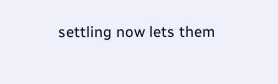settling now lets them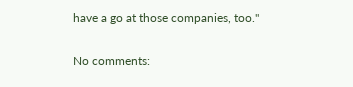have a go at those companies, too."

No comments: